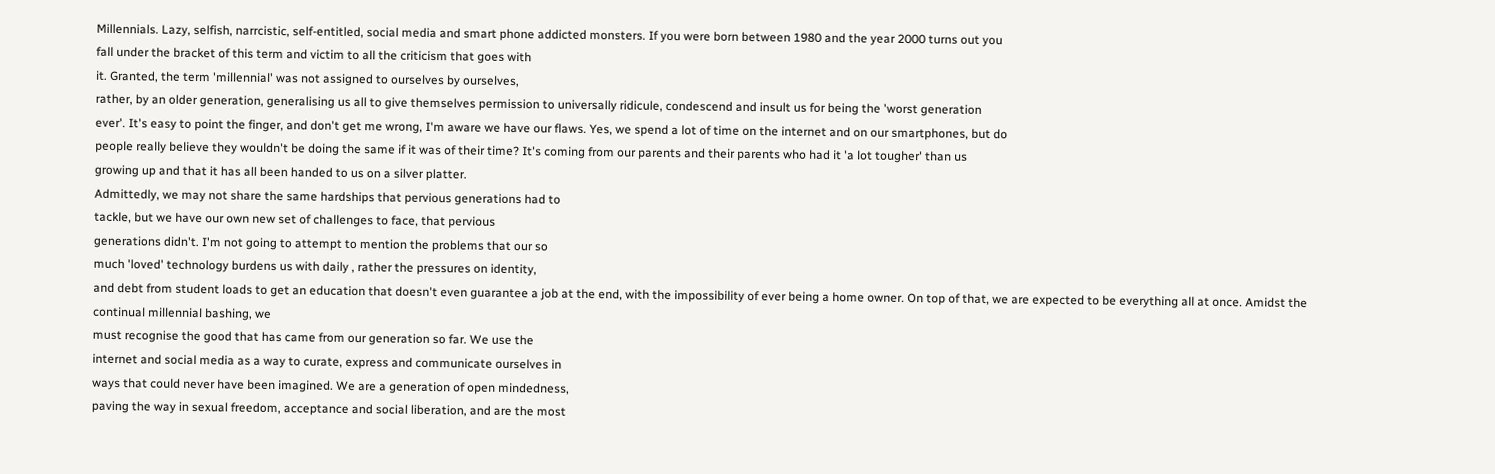Millennials. Lazy, selfish, narrcistic, self-entitled, social media and smart phone addicted monsters. If you were born between 1980 and the year 2000 turns out you
fall under the bracket of this term and victim to all the criticism that goes with
it. Granted, the term 'millennial' was not assigned to ourselves by ourselves,
rather, by an older generation, generalising us all to give themselves permission to universally ridicule, condescend and insult us for being the 'worst generation
ever'. It's easy to point the finger, and don't get me wrong, I'm aware we have our flaws. Yes, we spend a lot of time on the internet and on our smartphones, but do
people really believe they wouldn't be doing the same if it was of their time? It's coming from our parents and their parents who had it 'a lot tougher' than us
growing up and that it has all been handed to us on a silver platter.
Admittedly, we may not share the same hardships that pervious generations had to
tackle, but we have our own new set of challenges to face, that pervious
generations didn't. I'm not going to attempt to mention the problems that our so
much 'loved' technology burdens us with daily , rather the pressures on identity,
and debt from student loads to get an education that doesn't even guarantee a job at the end, with the impossibility of ever being a home owner. On top of that, we are expected to be everything all at once. Amidst the continual millennial bashing, we
must recognise the good that has came from our generation so far. We use the
internet and social media as a way to curate, express and communicate ourselves in
ways that could never have been imagined. We are a generation of open mindedness,
paving the way in sexual freedom, acceptance and social liberation, and are the most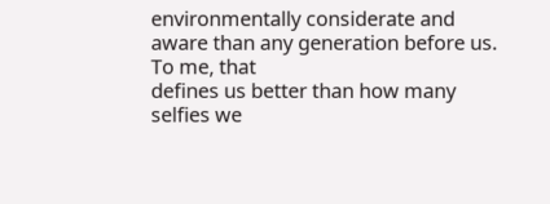environmentally considerate and aware than any generation before us. To me, that
defines us better than how many selfies we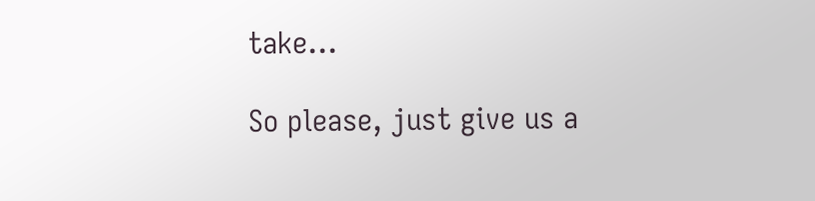take...

So please, just give us a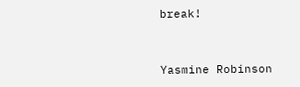break!


Yasmine Robinson